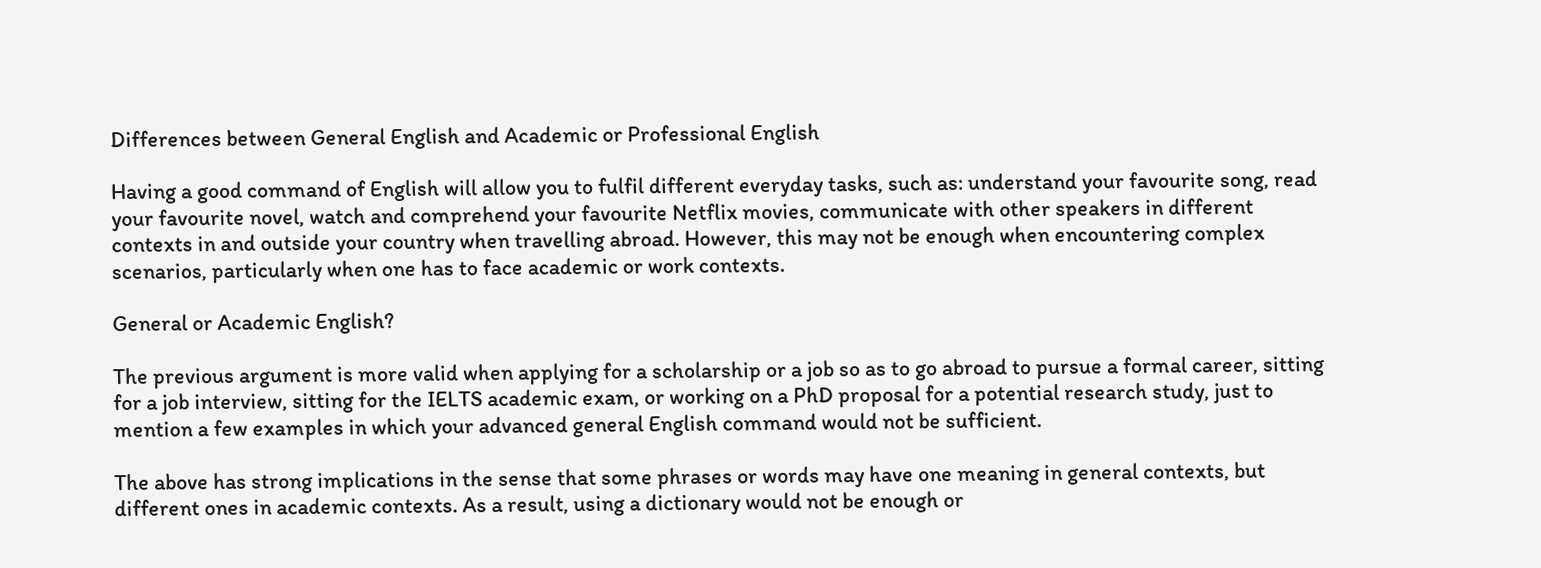Differences between General English and Academic or Professional English

Having a good command of English will allow you to fulfil different everyday tasks, such as: understand your favourite song, read your favourite novel, watch and comprehend your favourite Netflix movies, communicate with other speakers in different contexts in and outside your country when travelling abroad. However, this may not be enough when encountering complex scenarios, particularly when one has to face academic or work contexts.

General or Academic English?

The previous argument is more valid when applying for a scholarship or a job so as to go abroad to pursue a formal career, sitting for a job interview, sitting for the IELTS academic exam, or working on a PhD proposal for a potential research study, just to mention a few examples in which your advanced general English command would not be sufficient.

The above has strong implications in the sense that some phrases or words may have one meaning in general contexts, but different ones in academic contexts. As a result, using a dictionary would not be enough or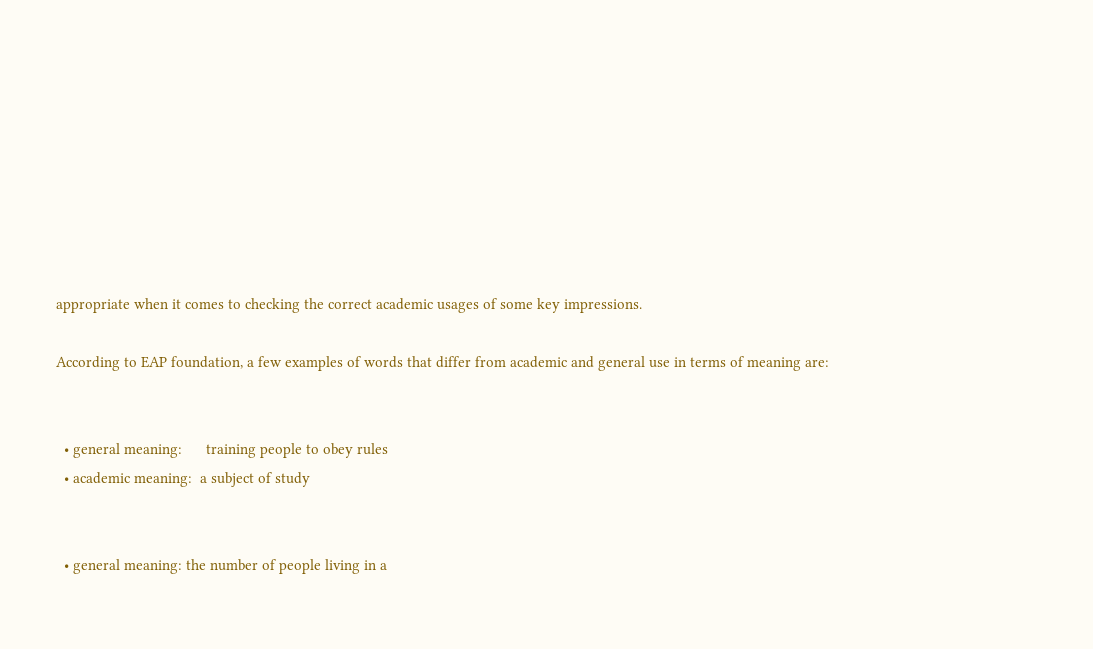appropriate when it comes to checking the correct academic usages of some key impressions.

According to EAP foundation, a few examples of words that differ from academic and general use in terms of meaning are:


  • general meaning:      training people to obey rules
  • academic meaning:  a subject of study


  • general meaning: the number of people living in a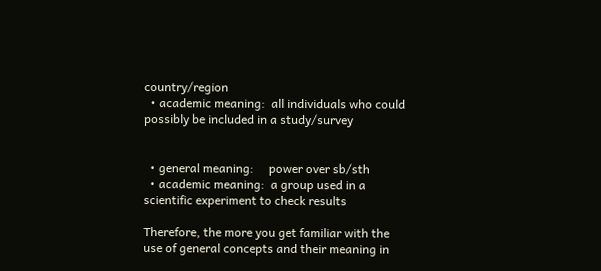country/region
  • academic meaning:  all individuals who could possibly be included in a study/survey


  • general meaning:     power over sb/sth
  • academic meaning:  a group used in a scientific experiment to check results

Therefore, the more you get familiar with the use of general concepts and their meaning in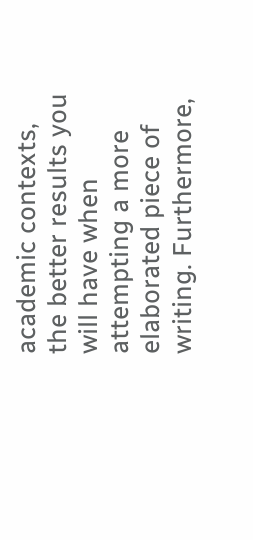academic contexts, the better results you will have when attempting a more elaborated piece of writing. Furthermore,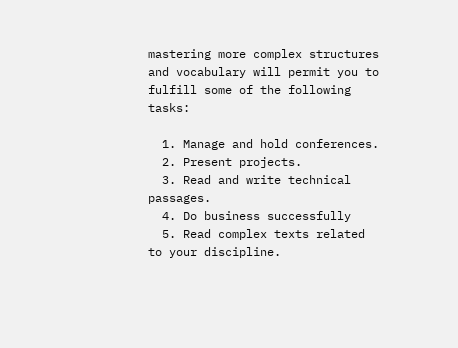mastering more complex structures and vocabulary will permit you to fulfill some of the following tasks:

  1. Manage and hold conferences.
  2. Present projects.
  3. Read and write technical passages.
  4. Do business successfully
  5. Read complex texts related to your discipline.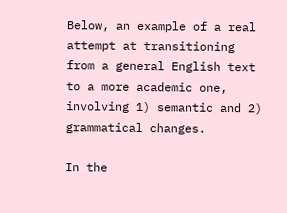Below, an example of a real attempt at transitioning from a general English text to a more academic one, involving 1) semantic and 2) grammatical changes.

In the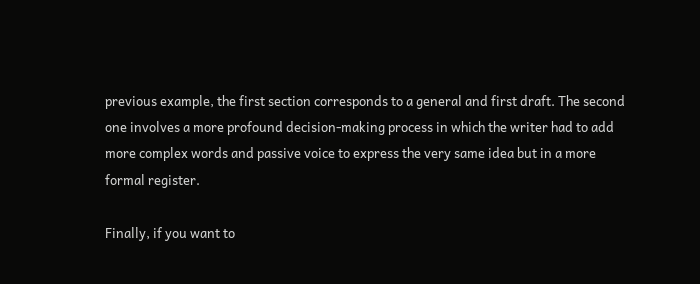previous example, the first section corresponds to a general and first draft. The second one involves a more profound decision-making process in which the writer had to add more complex words and passive voice to express the very same idea but in a more formal register.

Finally, if you want to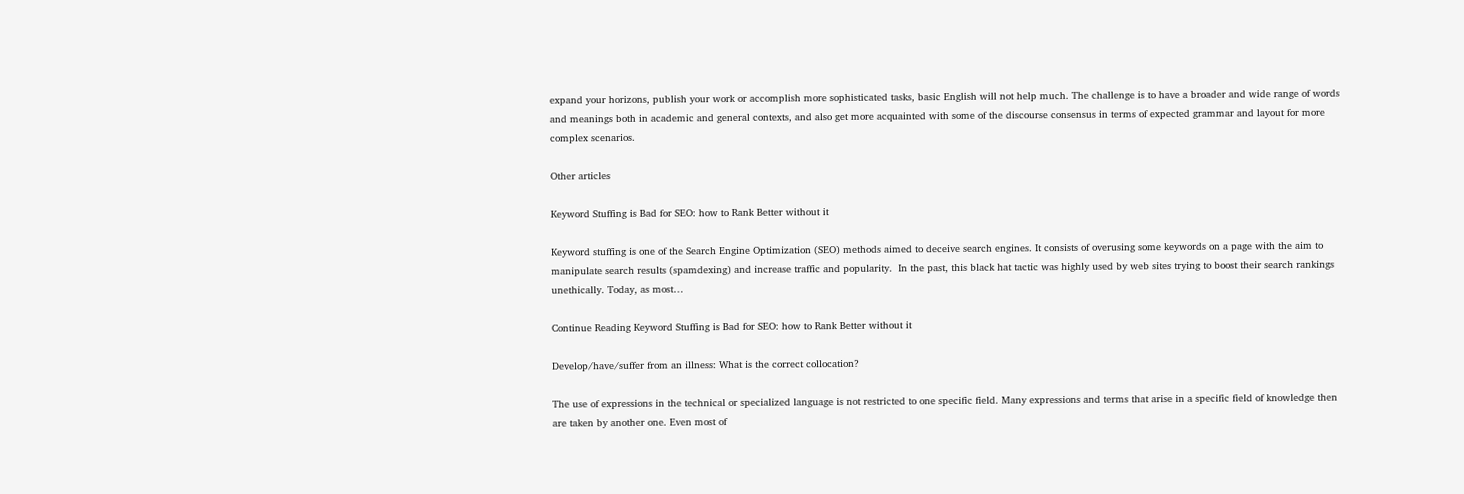expand your horizons, publish your work or accomplish more sophisticated tasks, basic English will not help much. The challenge is to have a broader and wide range of words and meanings both in academic and general contexts, and also get more acquainted with some of the discourse consensus in terms of expected grammar and layout for more complex scenarios.

Other articles

Keyword Stuffing is Bad for SEO: how to Rank Better without it

Keyword stuffing is one of the Search Engine Optimization (SEO) methods aimed to deceive search engines. It consists of overusing some keywords on a page with the aim to manipulate search results (spamdexing) and increase traffic and popularity.  In the past, this black hat tactic was highly used by web sites trying to boost their search rankings unethically. Today, as most…

Continue Reading Keyword Stuffing is Bad for SEO: how to Rank Better without it

Develop/have/suffer from an illness: What is the correct collocation?

The use of expressions in the technical or specialized language is not restricted to one specific field. Many expressions and terms that arise in a specific field of knowledge then are taken by another one. Even most of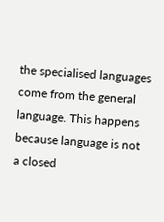the specialised languages come from the general language. This happens because language is not a closed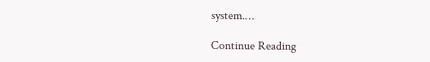system.…

Continue Reading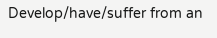Develop/have/suffer from an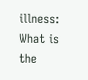illness: What is the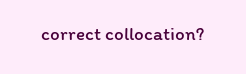correct collocation?